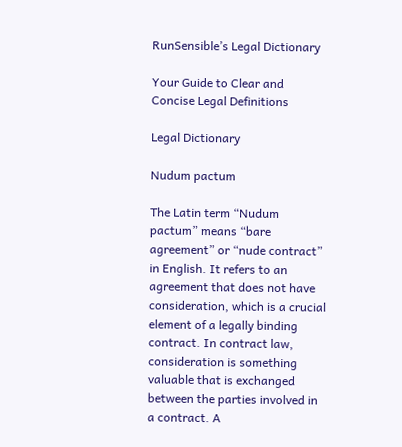RunSensible’s Legal Dictionary

Your Guide to Clear and Concise Legal Definitions

Legal Dictionary

Nudum pactum

The Latin term “Nudum pactum” means “bare agreement” or “nude contract” in English. It refers to an agreement that does not have consideration, which is a crucial element of a legally binding contract. In contract law, consideration is something valuable that is exchanged between the parties involved in a contract. A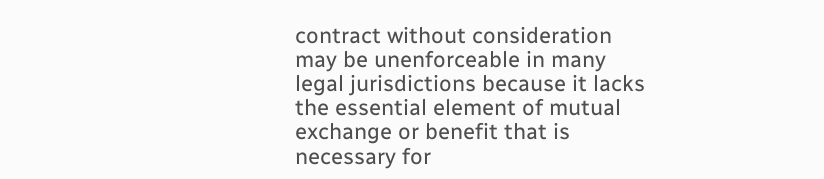contract without consideration may be unenforceable in many legal jurisdictions because it lacks the essential element of mutual exchange or benefit that is necessary for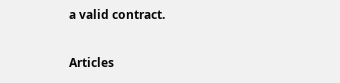a valid contract.

Articles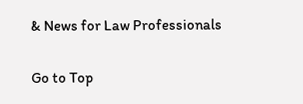& News for Law Professionals

Go to Top